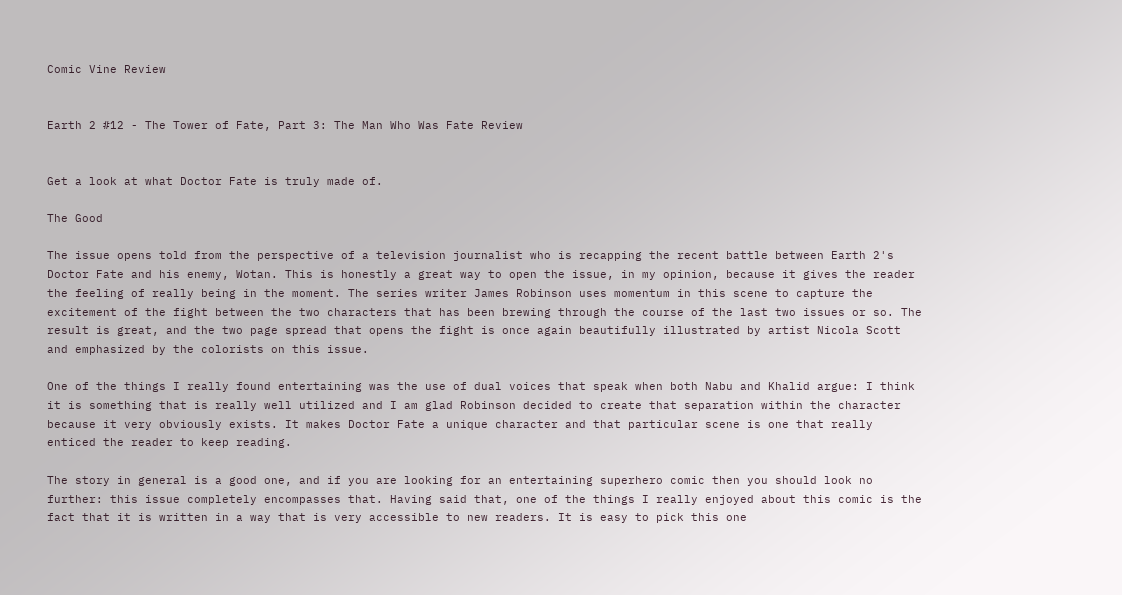Comic Vine Review


Earth 2 #12 - The Tower of Fate, Part 3: The Man Who Was Fate Review


Get a look at what Doctor Fate is truly made of.

The Good

The issue opens told from the perspective of a television journalist who is recapping the recent battle between Earth 2's Doctor Fate and his enemy, Wotan. This is honestly a great way to open the issue, in my opinion, because it gives the reader the feeling of really being in the moment. The series writer James Robinson uses momentum in this scene to capture the excitement of the fight between the two characters that has been brewing through the course of the last two issues or so. The result is great, and the two page spread that opens the fight is once again beautifully illustrated by artist Nicola Scott and emphasized by the colorists on this issue.

One of the things I really found entertaining was the use of dual voices that speak when both Nabu and Khalid argue: I think it is something that is really well utilized and I am glad Robinson decided to create that separation within the character because it very obviously exists. It makes Doctor Fate a unique character and that particular scene is one that really enticed the reader to keep reading.

The story in general is a good one, and if you are looking for an entertaining superhero comic then you should look no further: this issue completely encompasses that. Having said that, one of the things I really enjoyed about this comic is the fact that it is written in a way that is very accessible to new readers. It is easy to pick this one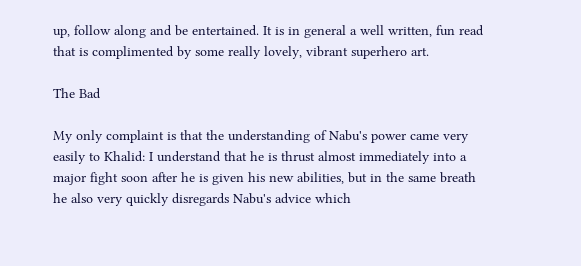up, follow along and be entertained. It is in general a well written, fun read that is complimented by some really lovely, vibrant superhero art.

The Bad

My only complaint is that the understanding of Nabu's power came very easily to Khalid: I understand that he is thrust almost immediately into a major fight soon after he is given his new abilities, but in the same breath he also very quickly disregards Nabu's advice which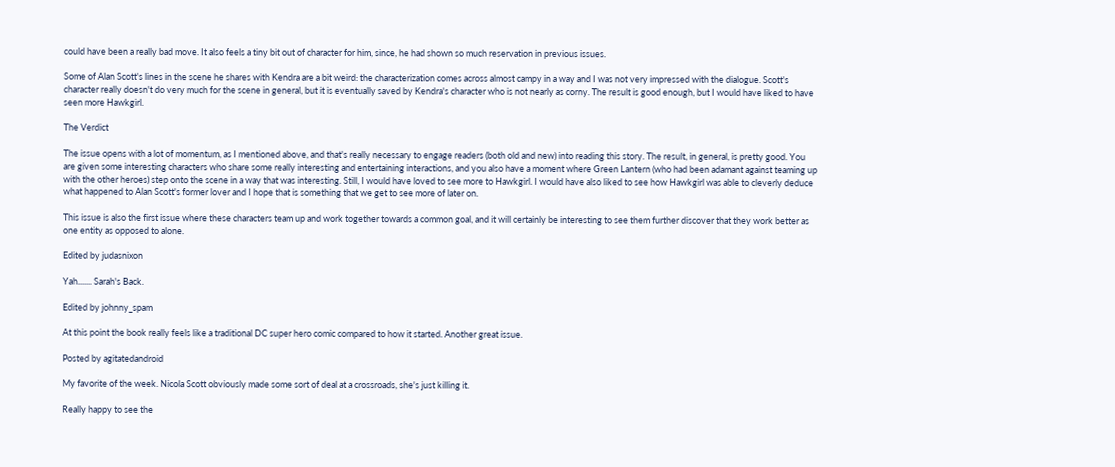could have been a really bad move. It also feels a tiny bit out of character for him, since, he had shown so much reservation in previous issues.

Some of Alan Scott's lines in the scene he shares with Kendra are a bit weird: the characterization comes across almost campy in a way and I was not very impressed with the dialogue. Scott's character really doesn't do very much for the scene in general, but it is eventually saved by Kendra's character who is not nearly as corny. The result is good enough, but I would have liked to have seen more Hawkgirl.

The Verdict

The issue opens with a lot of momentum, as I mentioned above, and that's really necessary to engage readers (both old and new) into reading this story. The result, in general, is pretty good. You are given some interesting characters who share some really interesting and entertaining interactions, and you also have a moment where Green Lantern (who had been adamant against teaming up with the other heroes) step onto the scene in a way that was interesting. Still, I would have loved to see more to Hawkgirl. I would have also liked to see how Hawkgirl was able to cleverly deduce what happened to Alan Scott's former lover and I hope that is something that we get to see more of later on.

This issue is also the first issue where these characters team up and work together towards a common goal, and it will certainly be interesting to see them further discover that they work better as one entity as opposed to alone.

Edited by judasnixon

Yah....... Sarah's Back.

Edited by johnny_spam

At this point the book really feels like a traditional DC super hero comic compared to how it started. Another great issue.

Posted by agitatedandroid

My favorite of the week. Nicola Scott obviously made some sort of deal at a crossroads, she's just killing it.

Really happy to see the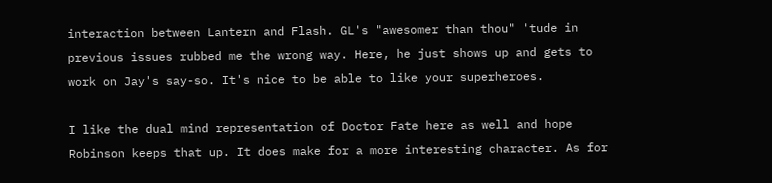interaction between Lantern and Flash. GL's "awesomer than thou" 'tude in previous issues rubbed me the wrong way. Here, he just shows up and gets to work on Jay's say-so. It's nice to be able to like your superheroes.

I like the dual mind representation of Doctor Fate here as well and hope Robinson keeps that up. It does make for a more interesting character. As for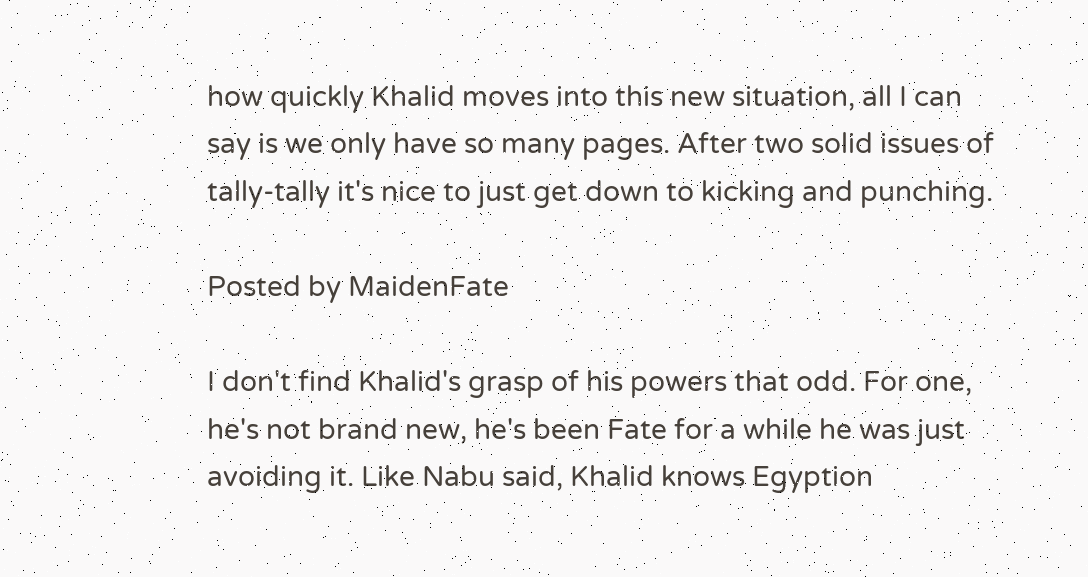how quickly Khalid moves into this new situation, all I can say is we only have so many pages. After two solid issues of tally-tally it's nice to just get down to kicking and punching.

Posted by MaidenFate

I don't find Khalid's grasp of his powers that odd. For one, he's not brand new, he's been Fate for a while he was just avoiding it. Like Nabu said, Khalid knows Egyption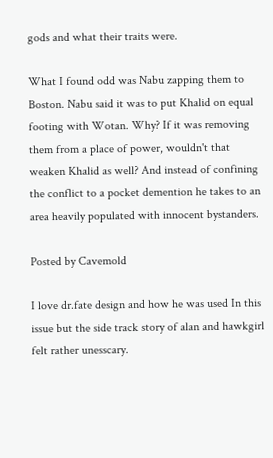gods and what their traits were.

What I found odd was Nabu zapping them to Boston. Nabu said it was to put Khalid on equal footing with Wotan. Why? If it was removing them from a place of power, wouldn't that weaken Khalid as well? And instead of confining the conflict to a pocket demention he takes to an area heavily populated with innocent bystanders.

Posted by Cavemold

I love dr.fate design and how he was used In this issue but the side track story of alan and hawkgirl felt rather unesscary.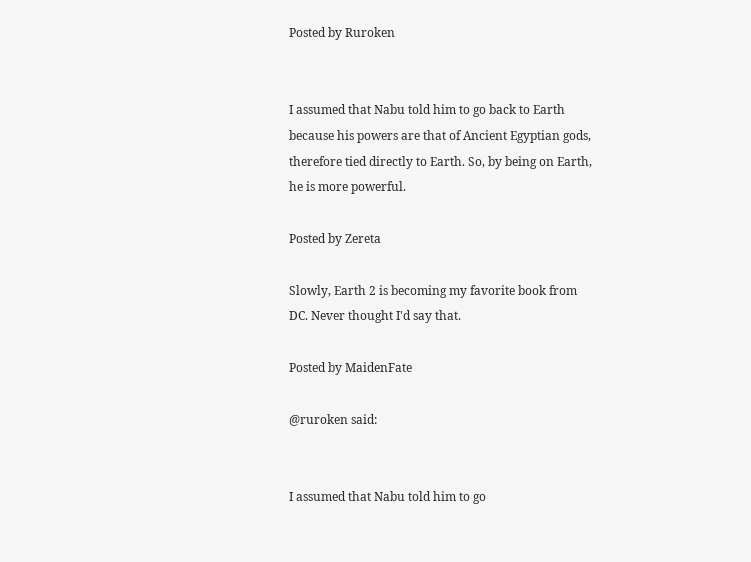Posted by Ruroken


I assumed that Nabu told him to go back to Earth because his powers are that of Ancient Egyptian gods, therefore tied directly to Earth. So, by being on Earth, he is more powerful.

Posted by Zereta

Slowly, Earth 2 is becoming my favorite book from DC. Never thought I'd say that.

Posted by MaidenFate

@ruroken said:


I assumed that Nabu told him to go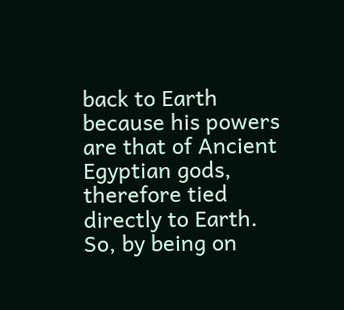back to Earth because his powers are that of Ancient Egyptian gods, therefore tied directly to Earth. So, by being on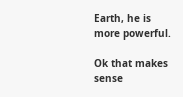Earth, he is more powerful.

Ok that makes sense